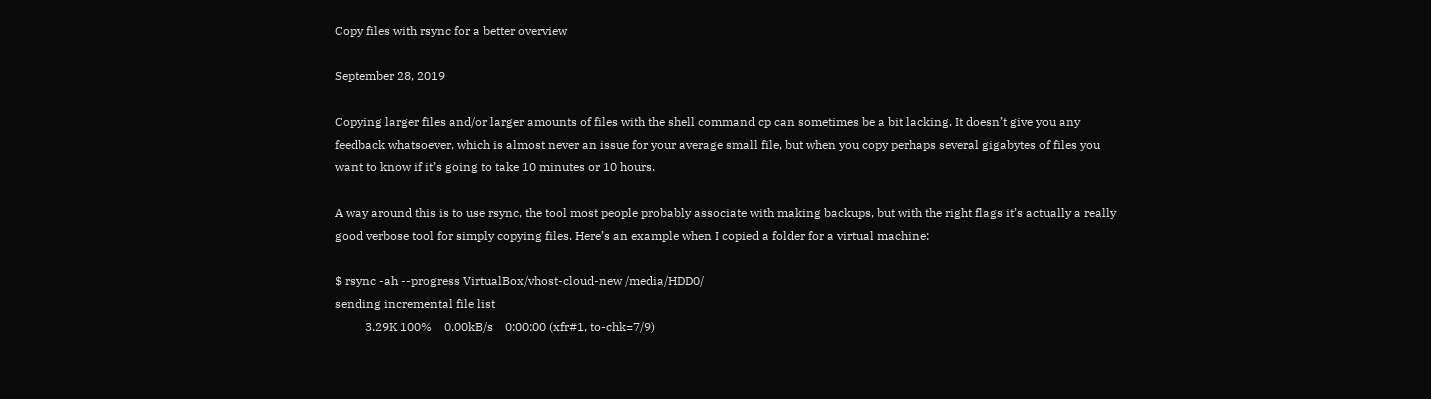Copy files with rsync for a better overview

September 28, 2019

Copying larger files and/or larger amounts of files with the shell command cp can sometimes be a bit lacking. It doesn’t give you any feedback whatsoever, which is almost never an issue for your average small file, but when you copy perhaps several gigabytes of files you want to know if it’s going to take 10 minutes or 10 hours.

A way around this is to use rsync, the tool most people probably associate with making backups, but with the right flags it’s actually a really good verbose tool for simply copying files. Here’s an example when I copied a folder for a virtual machine:

$ rsync -ah --progress VirtualBox/vhost-cloud-new /media/HDD0/
sending incremental file list
          3.29K 100%    0.00kB/s    0:00:00 (xfr#1, to-chk=7/9)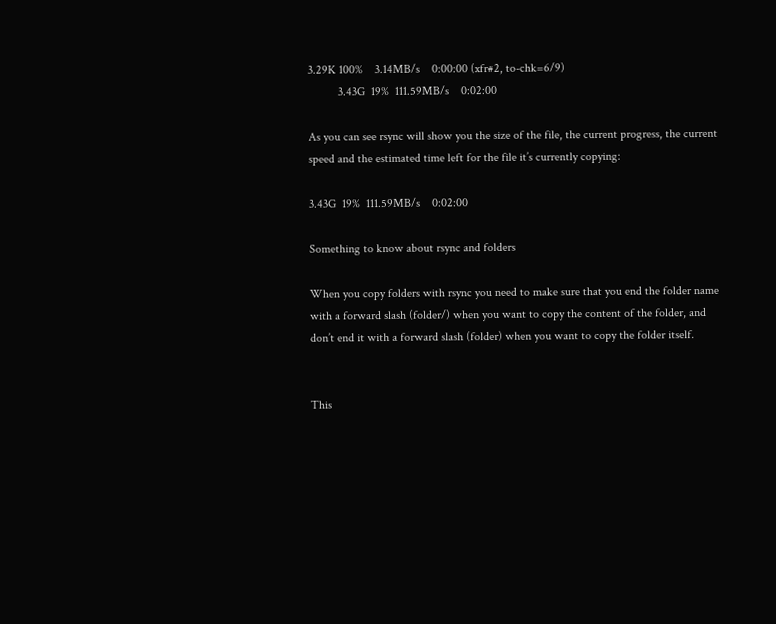3.29K 100%    3.14MB/s    0:00:00 (xfr#2, to-chk=6/9)
          3.43G  19%  111.59MB/s    0:02:00

As you can see rsync will show you the size of the file, the current progress, the current speed and the estimated time left for the file it’s currently copying:

3.43G  19%  111.59MB/s    0:02:00

Something to know about rsync and folders

When you copy folders with rsync you need to make sure that you end the folder name with a forward slash (folder/) when you want to copy the content of the folder, and don’t end it with a forward slash (folder) when you want to copy the folder itself.


This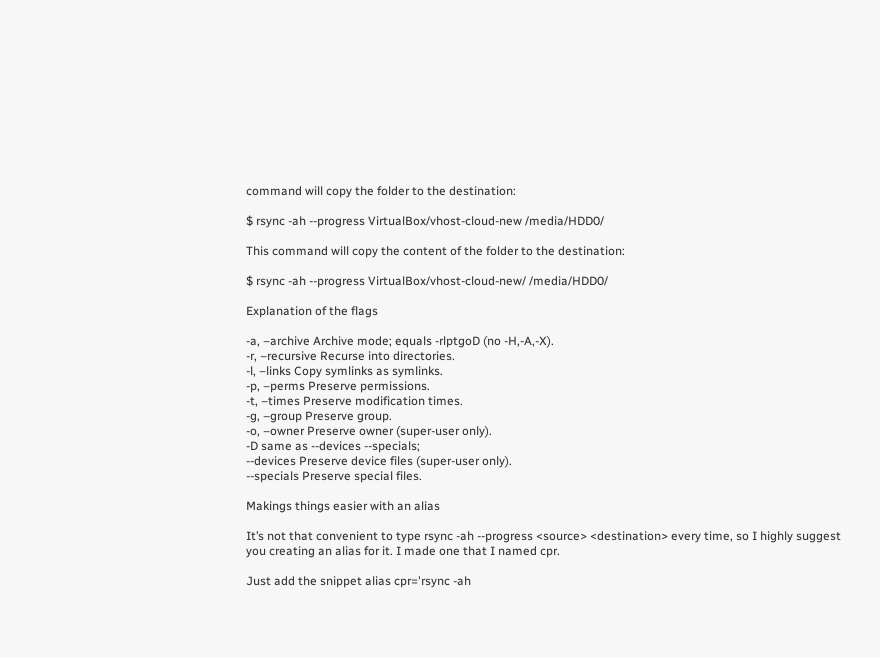command will copy the folder to the destination:

$ rsync -ah --progress VirtualBox/vhost-cloud-new /media/HDD0/

This command will copy the content of the folder to the destination:

$ rsync -ah --progress VirtualBox/vhost-cloud-new/ /media/HDD0/

Explanation of the flags

-a, –archive Archive mode; equals -rlptgoD (no -H,-A,-X).
-r, –recursive Recurse into directories.
-l, –links Copy symlinks as symlinks.
-p, –perms Preserve permissions.
-t, –times Preserve modification times.
-g, –group Preserve group.
-o, –owner Preserve owner (super-user only).
-D same as --devices --specials;
--devices Preserve device files (super-user only).
--specials Preserve special files.

Makings things easier with an alias

It’s not that convenient to type rsync -ah --progress <source> <destination> every time, so I highly suggest you creating an alias for it. I made one that I named cpr.

Just add the snippet alias cpr='rsync -ah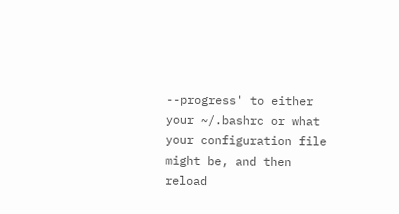--progress' to either your ~/.bashrc or what your configuration file might be, and then reload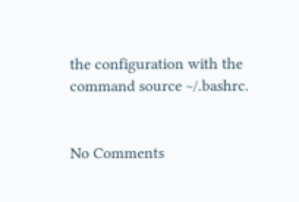the configuration with the command source ~/.bashrc.


No Comments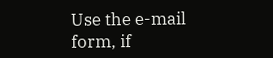Use the e-mail form, if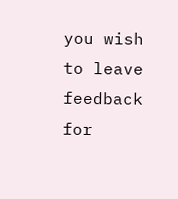you wish to leave feedback for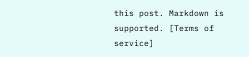this post. Markdown is supported. [Terms of service]